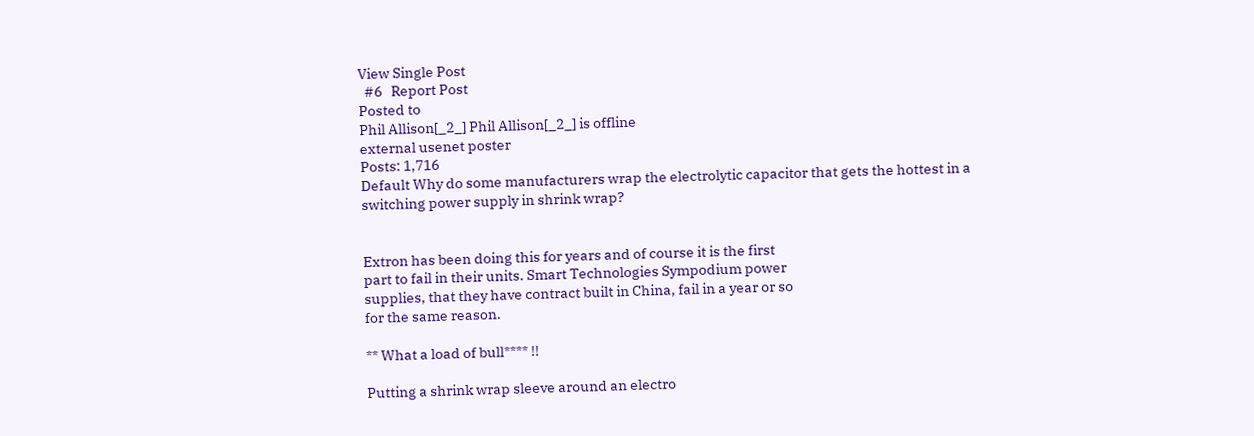View Single Post
  #6   Report Post
Posted to
Phil Allison[_2_] Phil Allison[_2_] is offline
external usenet poster
Posts: 1,716
Default Why do some manufacturers wrap the electrolytic capacitor that gets the hottest in a switching power supply in shrink wrap?


Extron has been doing this for years and of course it is the first
part to fail in their units. Smart Technologies Sympodium power
supplies, that they have contract built in China, fail in a year or so
for the same reason.

** What a load of bull**** !!

Putting a shrink wrap sleeve around an electro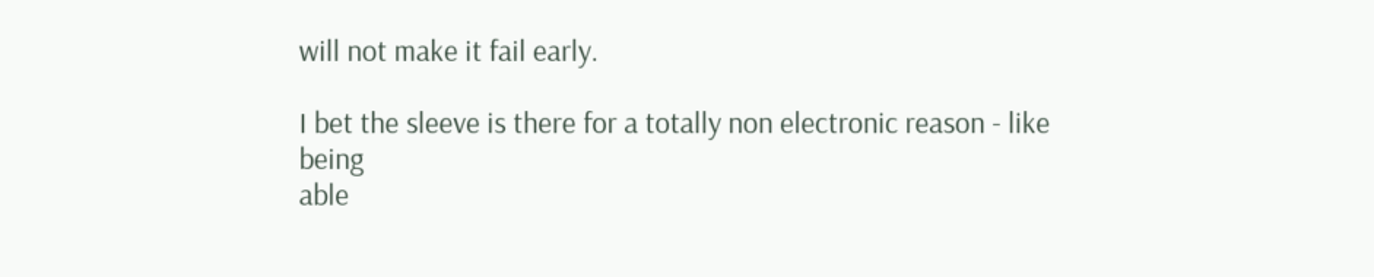will not make it fail early.

I bet the sleeve is there for a totally non electronic reason - like being
able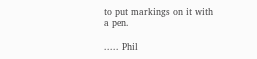to put markings on it with a pen.

..... Phil